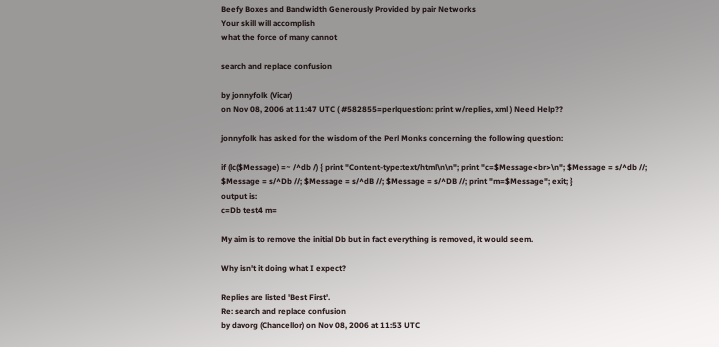Beefy Boxes and Bandwidth Generously Provided by pair Networks
Your skill will accomplish
what the force of many cannot

search and replace confusion

by jonnyfolk (Vicar)
on Nov 08, 2006 at 11:47 UTC ( #582855=perlquestion: print w/replies, xml ) Need Help??

jonnyfolk has asked for the wisdom of the Perl Monks concerning the following question:

if (lc($Message) =~ /^db /) { print "Content-type:text/html\n\n"; print "c=$Message<br>\n"; $Message = s/^db //; $Message = s/^Db //; $Message = s/^dB //; $Message = s/^DB //; print "m=$Message"; exit; }
output is:
c=Db test4 m=

My aim is to remove the initial Db but in fact everything is removed, it would seem.

Why isn't it doing what I expect?

Replies are listed 'Best First'.
Re: search and replace confusion
by davorg (Chancellor) on Nov 08, 2006 at 11:53 UTC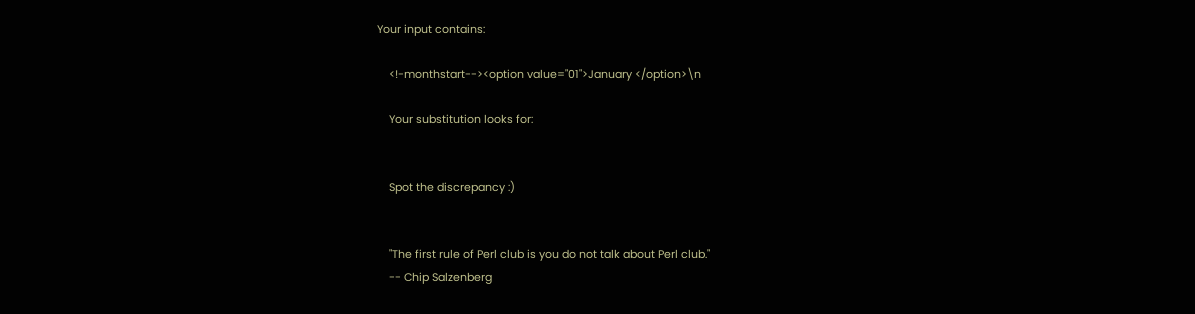Your input contains:

    <!-monthstart--><option value="01">January </option>\n

    Your substitution looks for:


    Spot the discrepancy :)


    "The first rule of Perl club is you do not talk about Perl club."
    -- Chip Salzenberg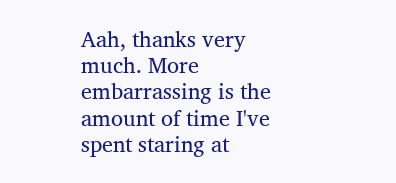Aah, thanks very much. More embarrassing is the amount of time I've spent staring at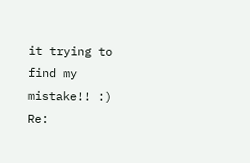it trying to find my mistake!! :)
Re: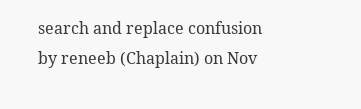search and replace confusion
by reneeb (Chaplain) on Nov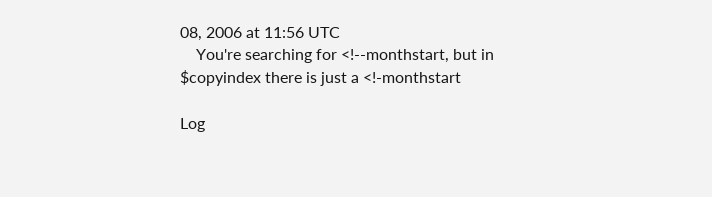08, 2006 at 11:56 UTC
    You're searching for <!--monthstart, but in $copyindex there is just a <!-monthstart

Log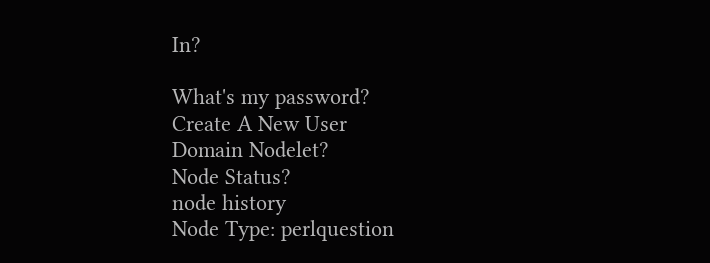In?

What's my password?
Create A New User
Domain Nodelet?
Node Status?
node history
Node Type: perlquestion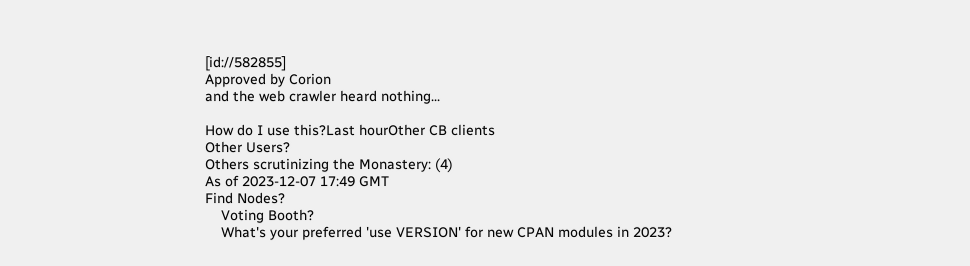[id://582855]
Approved by Corion
and the web crawler heard nothing...

How do I use this?Last hourOther CB clients
Other Users?
Others scrutinizing the Monastery: (4)
As of 2023-12-07 17:49 GMT
Find Nodes?
    Voting Booth?
    What's your preferred 'use VERSION' for new CPAN modules in 2023?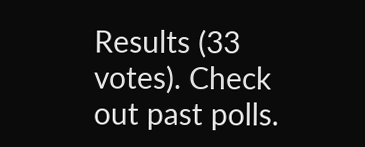Results (33 votes). Check out past polls.